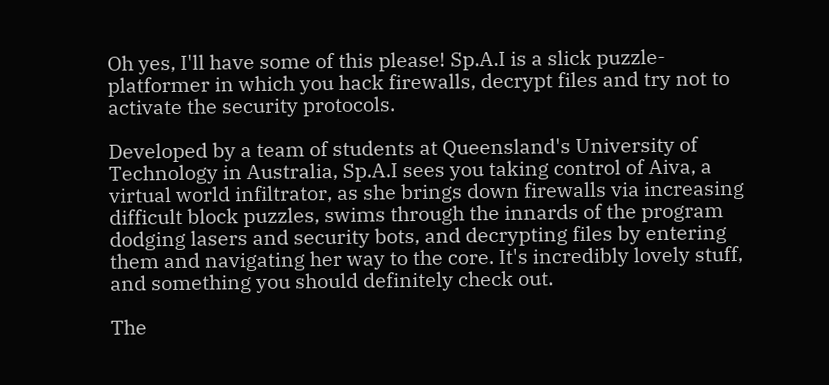Oh yes, I'll have some of this please! Sp.A.I is a slick puzzle-platformer in which you hack firewalls, decrypt files and try not to activate the security protocols.

Developed by a team of students at Queensland's University of Technology in Australia, Sp.A.I sees you taking control of Aiva, a virtual world infiltrator, as she brings down firewalls via increasing difficult block puzzles, swims through the innards of the program dodging lasers and security bots, and decrypting files by entering them and navigating her way to the core. It's incredibly lovely stuff, and something you should definitely check out.

The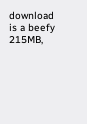download is a beefy 215MB,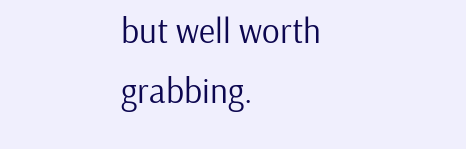but well worth grabbing.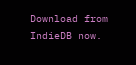Download from IndieDB now.